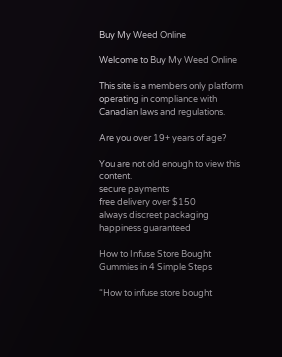Buy My Weed Online

Welcome to Buy My Weed Online

This site is a members only platform operating in compliance with Canadian laws and regulations.

Are you over 19+ years of age?

You are not old enough to view this content.
secure payments
free delivery over $150
always discreet packaging
happiness guaranteed

How to Infuse Store Bought Gummies in 4 Simple Steps

“How to infuse store bought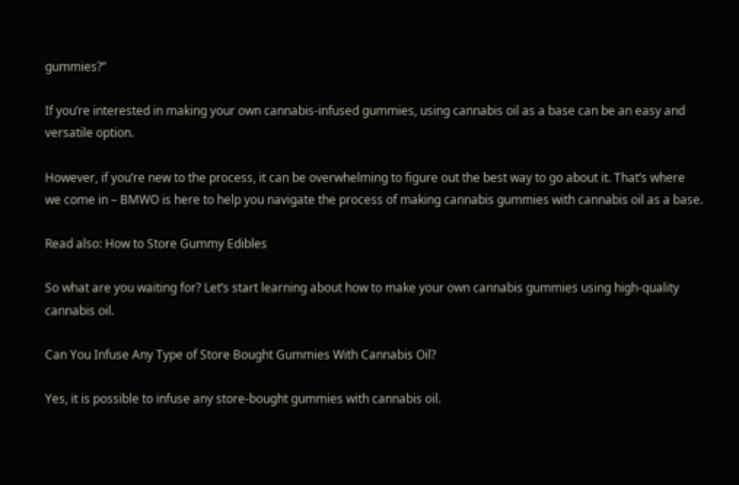gummies?”

If you’re interested in making your own cannabis-infused gummies, using cannabis oil as a base can be an easy and versatile option.

However, if you’re new to the process, it can be overwhelming to figure out the best way to go about it. That’s where we come in – BMWO is here to help you navigate the process of making cannabis gummies with cannabis oil as a base.

Read also: How to Store Gummy Edibles

So what are you waiting for? Let’s start learning about how to make your own cannabis gummies using high-quality cannabis oil.

Can You Infuse Any Type of Store Bought Gummies With Cannabis Oil?

Yes, it is possible to infuse any store-bought gummies with cannabis oil.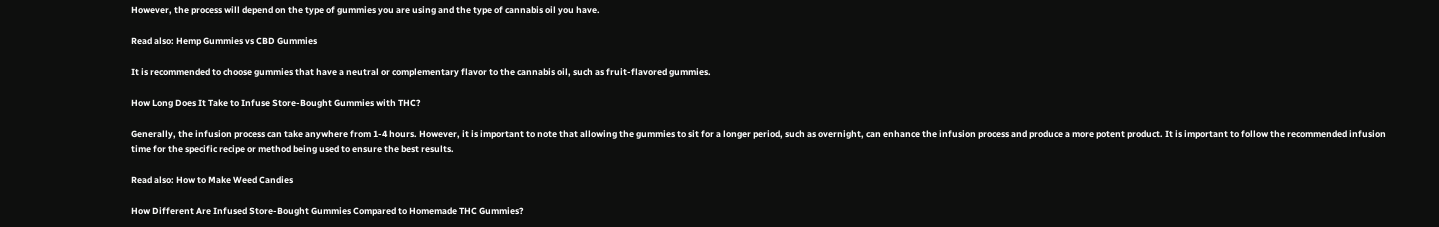However, the process will depend on the type of gummies you are using and the type of cannabis oil you have.

Read also: Hemp Gummies vs CBD Gummies

It is recommended to choose gummies that have a neutral or complementary flavor to the cannabis oil, such as fruit-flavored gummies.

How Long Does It Take to Infuse Store-Bought Gummies with THC?

Generally, the infusion process can take anywhere from 1-4 hours. However, it is important to note that allowing the gummies to sit for a longer period, such as overnight, can enhance the infusion process and produce a more potent product. It is important to follow the recommended infusion time for the specific recipe or method being used to ensure the best results.

Read also: How to Make Weed Candies

How Different Are Infused Store-Bought Gummies Compared to Homemade THC Gummies?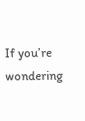If you’re wondering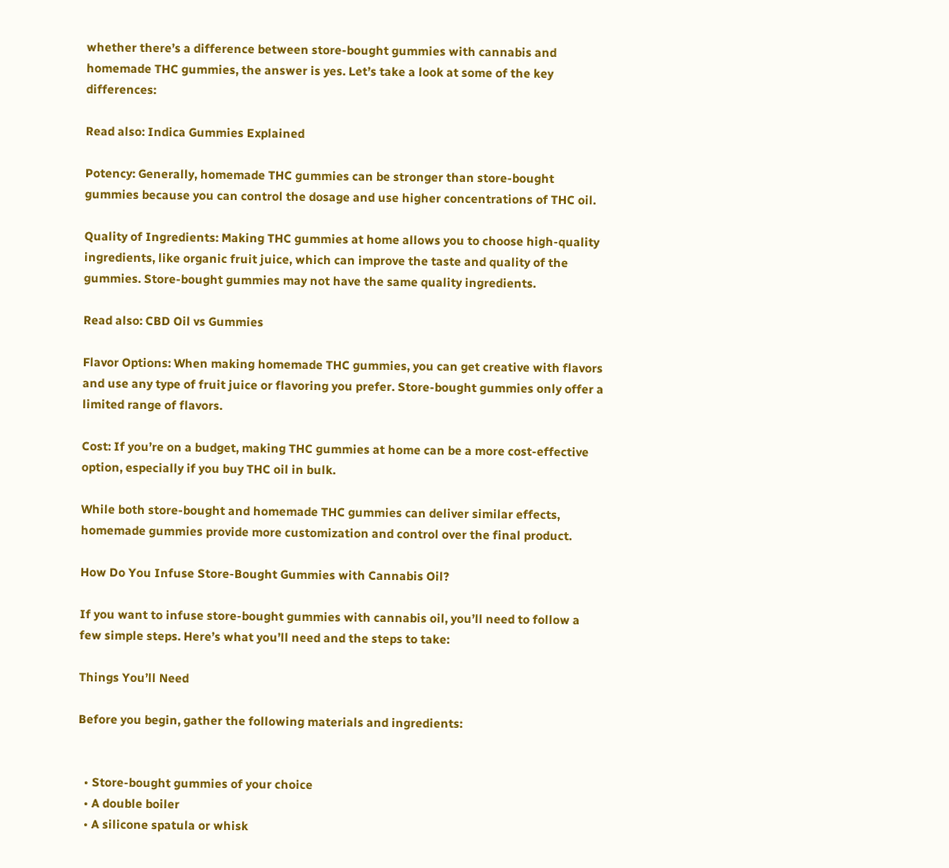whether there’s a difference between store-bought gummies with cannabis and homemade THC gummies, the answer is yes. Let’s take a look at some of the key differences:

Read also: Indica Gummies Explained

Potency: Generally, homemade THC gummies can be stronger than store-bought gummies because you can control the dosage and use higher concentrations of THC oil.

Quality of Ingredients: Making THC gummies at home allows you to choose high-quality ingredients, like organic fruit juice, which can improve the taste and quality of the gummies. Store-bought gummies may not have the same quality ingredients.

Read also: CBD Oil vs Gummies

Flavor Options: When making homemade THC gummies, you can get creative with flavors and use any type of fruit juice or flavoring you prefer. Store-bought gummies only offer a limited range of flavors.

Cost: If you’re on a budget, making THC gummies at home can be a more cost-effective option, especially if you buy THC oil in bulk.

While both store-bought and homemade THC gummies can deliver similar effects, homemade gummies provide more customization and control over the final product.

How Do You Infuse Store-Bought Gummies with Cannabis Oil?

If you want to infuse store-bought gummies with cannabis oil, you’ll need to follow a few simple steps. Here’s what you’ll need and the steps to take:

Things You’ll Need

Before you begin, gather the following materials and ingredients:


  • Store-bought gummies of your choice
  • A double boiler
  • A silicone spatula or whisk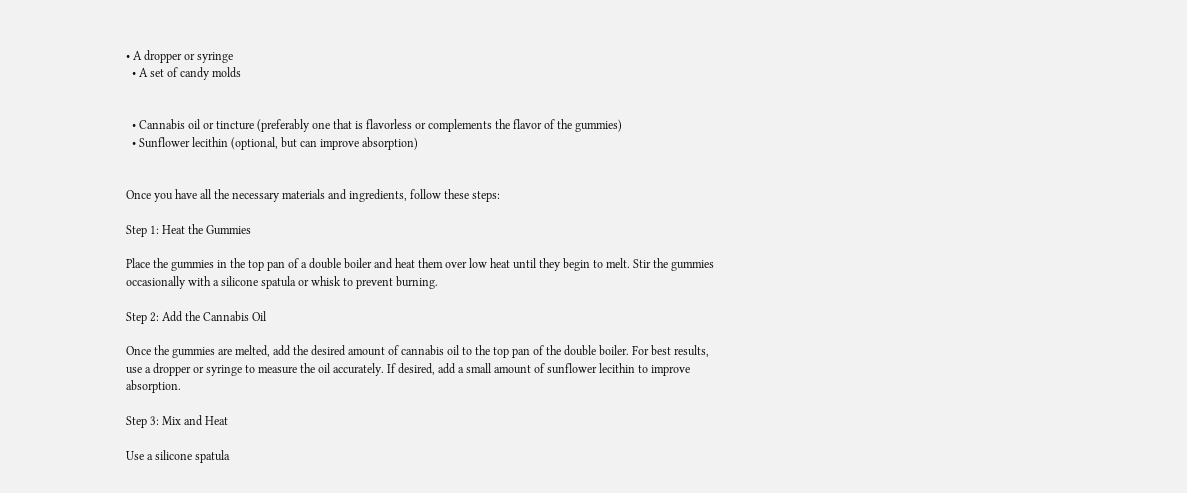• A dropper or syringe
  • A set of candy molds


  • Cannabis oil or tincture (preferably one that is flavorless or complements the flavor of the gummies)
  • Sunflower lecithin (optional, but can improve absorption)


Once you have all the necessary materials and ingredients, follow these steps:

Step 1: Heat the Gummies

Place the gummies in the top pan of a double boiler and heat them over low heat until they begin to melt. Stir the gummies occasionally with a silicone spatula or whisk to prevent burning.

Step 2: Add the Cannabis Oil

Once the gummies are melted, add the desired amount of cannabis oil to the top pan of the double boiler. For best results, use a dropper or syringe to measure the oil accurately. If desired, add a small amount of sunflower lecithin to improve absorption.

Step 3: Mix and Heat

Use a silicone spatula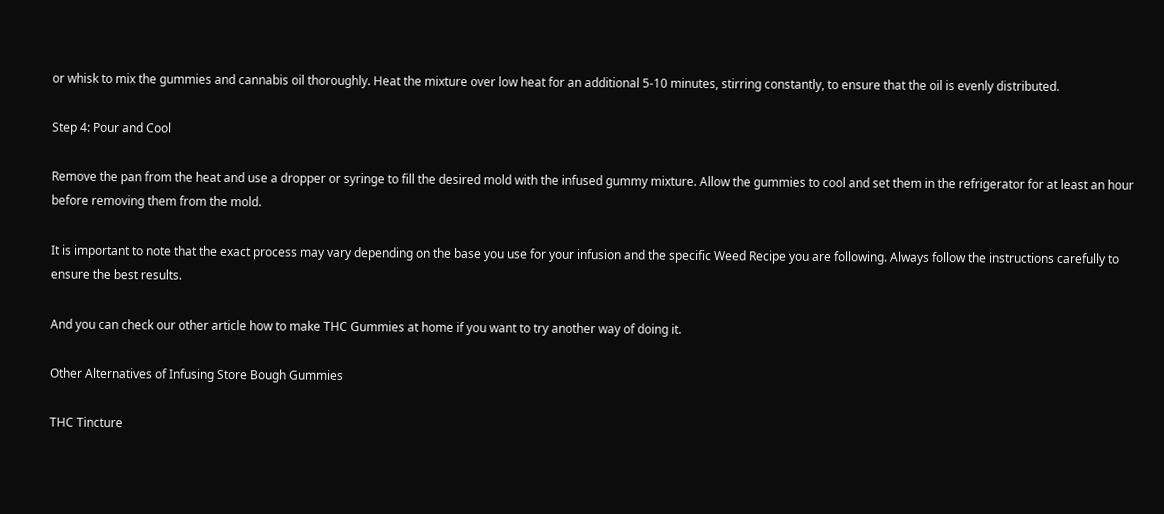or whisk to mix the gummies and cannabis oil thoroughly. Heat the mixture over low heat for an additional 5-10 minutes, stirring constantly, to ensure that the oil is evenly distributed.

Step 4: Pour and Cool

Remove the pan from the heat and use a dropper or syringe to fill the desired mold with the infused gummy mixture. Allow the gummies to cool and set them in the refrigerator for at least an hour before removing them from the mold.

It is important to note that the exact process may vary depending on the base you use for your infusion and the specific Weed Recipe you are following. Always follow the instructions carefully to ensure the best results.

And you can check our other article how to make THC Gummies at home if you want to try another way of doing it.

Other Alternatives of Infusing Store Bough Gummies

THC Tincture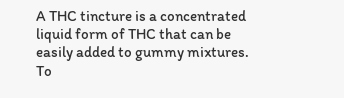A THC tincture is a concentrated liquid form of THC that can be easily added to gummy mixtures. To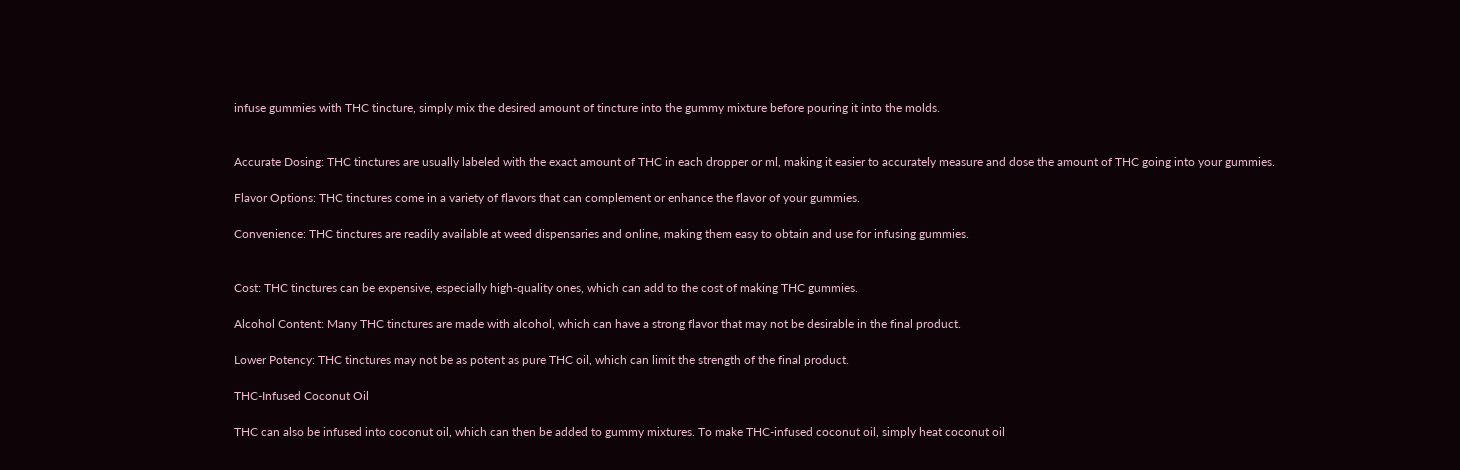infuse gummies with THC tincture, simply mix the desired amount of tincture into the gummy mixture before pouring it into the molds.


Accurate Dosing: THC tinctures are usually labeled with the exact amount of THC in each dropper or ml, making it easier to accurately measure and dose the amount of THC going into your gummies.

Flavor Options: THC tinctures come in a variety of flavors that can complement or enhance the flavor of your gummies.

Convenience: THC tinctures are readily available at weed dispensaries and online, making them easy to obtain and use for infusing gummies.


Cost: THC tinctures can be expensive, especially high-quality ones, which can add to the cost of making THC gummies.

Alcohol Content: Many THC tinctures are made with alcohol, which can have a strong flavor that may not be desirable in the final product.

Lower Potency: THC tinctures may not be as potent as pure THC oil, which can limit the strength of the final product.

THC-Infused Coconut Oil

THC can also be infused into coconut oil, which can then be added to gummy mixtures. To make THC-infused coconut oil, simply heat coconut oil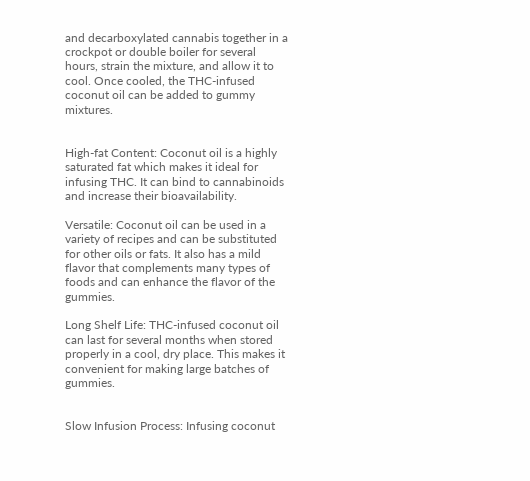and decarboxylated cannabis together in a crockpot or double boiler for several hours, strain the mixture, and allow it to cool. Once cooled, the THC-infused coconut oil can be added to gummy mixtures.


High-fat Content: Coconut oil is a highly saturated fat which makes it ideal for infusing THC. It can bind to cannabinoids and increase their bioavailability.

Versatile: Coconut oil can be used in a variety of recipes and can be substituted for other oils or fats. It also has a mild flavor that complements many types of foods and can enhance the flavor of the gummies.

Long Shelf Life: THC-infused coconut oil can last for several months when stored properly in a cool, dry place. This makes it convenient for making large batches of gummies.


Slow Infusion Process: Infusing coconut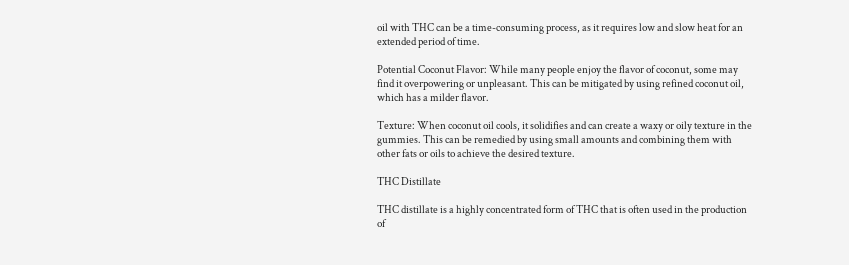oil with THC can be a time-consuming process, as it requires low and slow heat for an extended period of time.

Potential Coconut Flavor: While many people enjoy the flavor of coconut, some may find it overpowering or unpleasant. This can be mitigated by using refined coconut oil, which has a milder flavor.

Texture: When coconut oil cools, it solidifies and can create a waxy or oily texture in the gummies. This can be remedied by using small amounts and combining them with other fats or oils to achieve the desired texture.

THC Distillate

THC distillate is a highly concentrated form of THC that is often used in the production of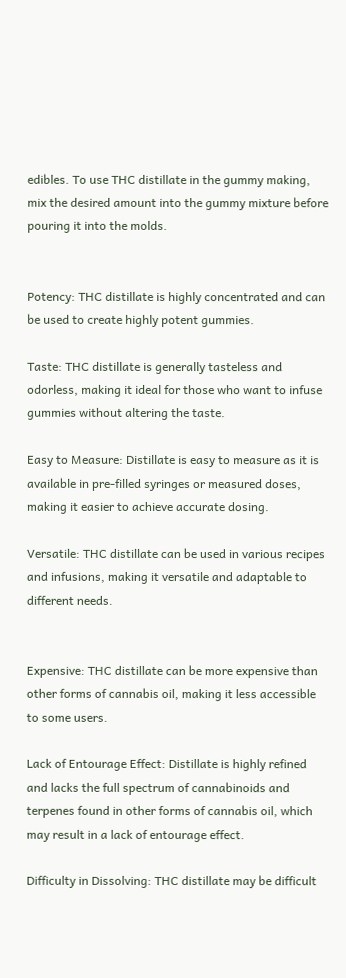edibles. To use THC distillate in the gummy making, mix the desired amount into the gummy mixture before pouring it into the molds.


Potency: THC distillate is highly concentrated and can be used to create highly potent gummies.

Taste: THC distillate is generally tasteless and odorless, making it ideal for those who want to infuse gummies without altering the taste.

Easy to Measure: Distillate is easy to measure as it is available in pre-filled syringes or measured doses, making it easier to achieve accurate dosing.

Versatile: THC distillate can be used in various recipes and infusions, making it versatile and adaptable to different needs.


Expensive: THC distillate can be more expensive than other forms of cannabis oil, making it less accessible to some users.

Lack of Entourage Effect: Distillate is highly refined and lacks the full spectrum of cannabinoids and terpenes found in other forms of cannabis oil, which may result in a lack of entourage effect.

Difficulty in Dissolving: THC distillate may be difficult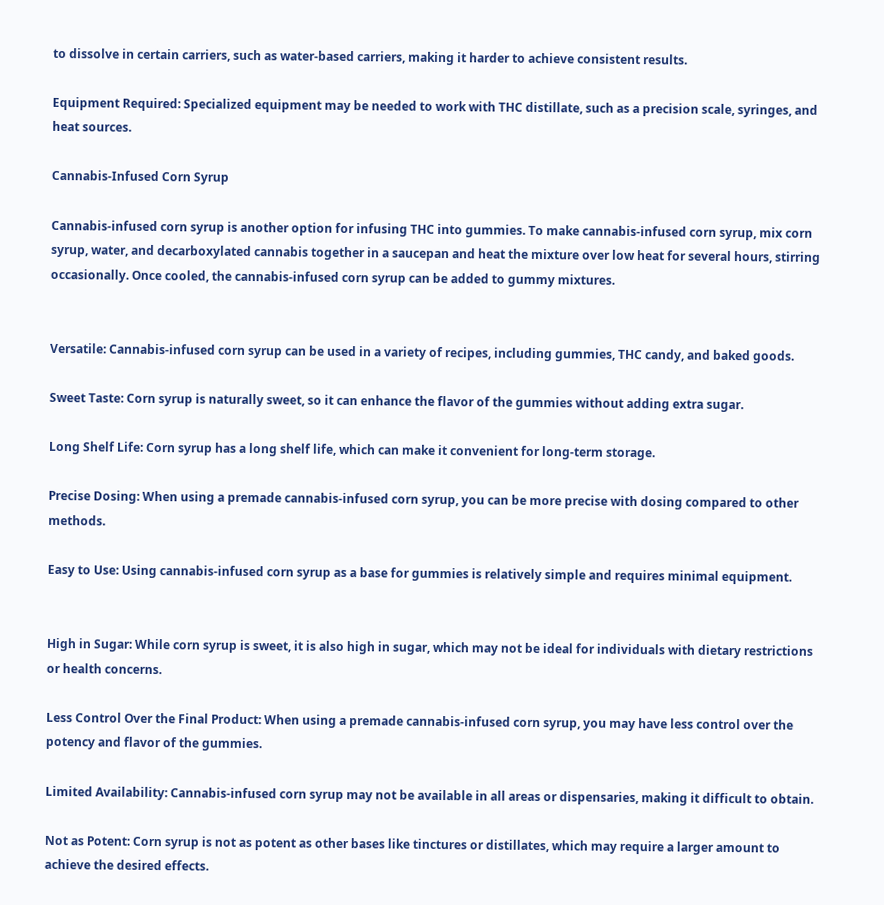to dissolve in certain carriers, such as water-based carriers, making it harder to achieve consistent results.

Equipment Required: Specialized equipment may be needed to work with THC distillate, such as a precision scale, syringes, and heat sources.

Cannabis-Infused Corn Syrup

Cannabis-infused corn syrup is another option for infusing THC into gummies. To make cannabis-infused corn syrup, mix corn syrup, water, and decarboxylated cannabis together in a saucepan and heat the mixture over low heat for several hours, stirring occasionally. Once cooled, the cannabis-infused corn syrup can be added to gummy mixtures.


Versatile: Cannabis-infused corn syrup can be used in a variety of recipes, including gummies, THC candy, and baked goods.

Sweet Taste: Corn syrup is naturally sweet, so it can enhance the flavor of the gummies without adding extra sugar.

Long Shelf Life: Corn syrup has a long shelf life, which can make it convenient for long-term storage.

Precise Dosing: When using a premade cannabis-infused corn syrup, you can be more precise with dosing compared to other methods.

Easy to Use: Using cannabis-infused corn syrup as a base for gummies is relatively simple and requires minimal equipment.


High in Sugar: While corn syrup is sweet, it is also high in sugar, which may not be ideal for individuals with dietary restrictions or health concerns.

Less Control Over the Final Product: When using a premade cannabis-infused corn syrup, you may have less control over the potency and flavor of the gummies.

Limited Availability: Cannabis-infused corn syrup may not be available in all areas or dispensaries, making it difficult to obtain.

Not as Potent: Corn syrup is not as potent as other bases like tinctures or distillates, which may require a larger amount to achieve the desired effects.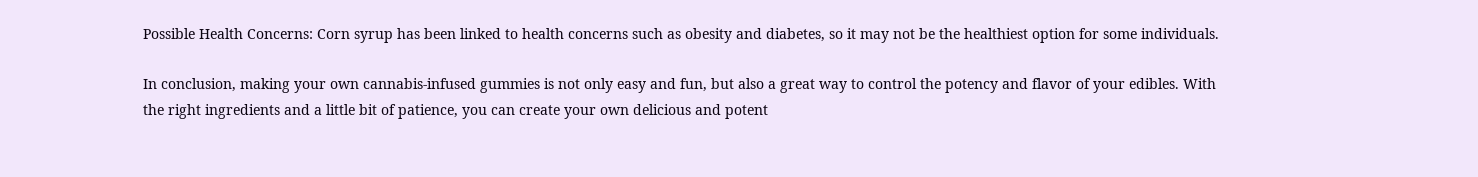Possible Health Concerns: Corn syrup has been linked to health concerns such as obesity and diabetes, so it may not be the healthiest option for some individuals.

In conclusion, making your own cannabis-infused gummies is not only easy and fun, but also a great way to control the potency and flavor of your edibles. With the right ingredients and a little bit of patience, you can create your own delicious and potent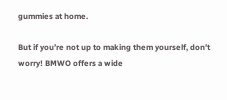gummies at home.

But if you’re not up to making them yourself, don’t worry! BMWO offers a wide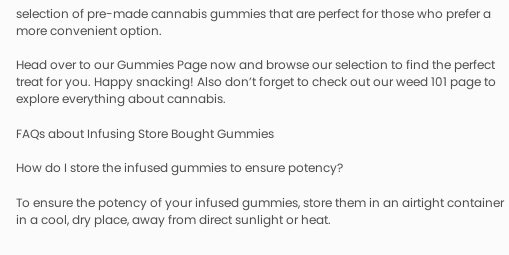selection of pre-made cannabis gummies that are perfect for those who prefer a more convenient option.

Head over to our Gummies Page now and browse our selection to find the perfect treat for you. Happy snacking! Also don’t forget to check out our weed 101 page to explore everything about cannabis.

FAQs about Infusing Store Bought Gummies

How do I store the infused gummies to ensure potency?

To ensure the potency of your infused gummies, store them in an airtight container in a cool, dry place, away from direct sunlight or heat.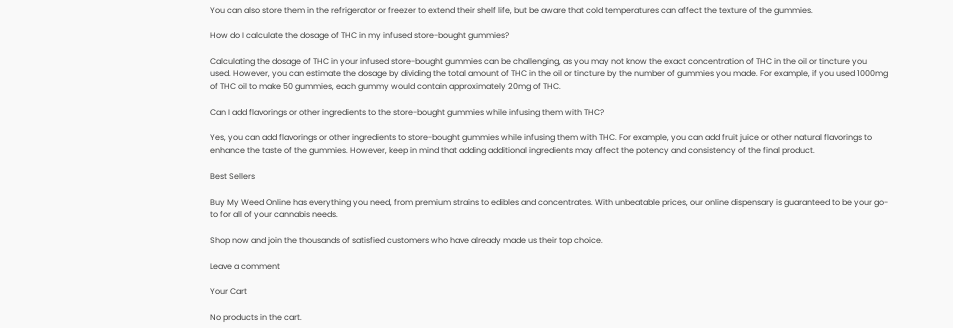You can also store them in the refrigerator or freezer to extend their shelf life, but be aware that cold temperatures can affect the texture of the gummies.

How do I calculate the dosage of THC in my infused store-bought gummies?

Calculating the dosage of THC in your infused store-bought gummies can be challenging, as you may not know the exact concentration of THC in the oil or tincture you used. However, you can estimate the dosage by dividing the total amount of THC in the oil or tincture by the number of gummies you made. For example, if you used 1000mg of THC oil to make 50 gummies, each gummy would contain approximately 20mg of THC.

Can I add flavorings or other ingredients to the store-bought gummies while infusing them with THC?

Yes, you can add flavorings or other ingredients to store-bought gummies while infusing them with THC. For example, you can add fruit juice or other natural flavorings to enhance the taste of the gummies. However, keep in mind that adding additional ingredients may affect the potency and consistency of the final product.

Best Sellers

Buy My Weed Online has everything you need, from premium strains to edibles and concentrates. With unbeatable prices, our online dispensary is guaranteed to be your go-to for all of your cannabis needs.

Shop now and join the thousands of satisfied customers who have already made us their top choice.

Leave a comment

Your Cart

No products in the cart.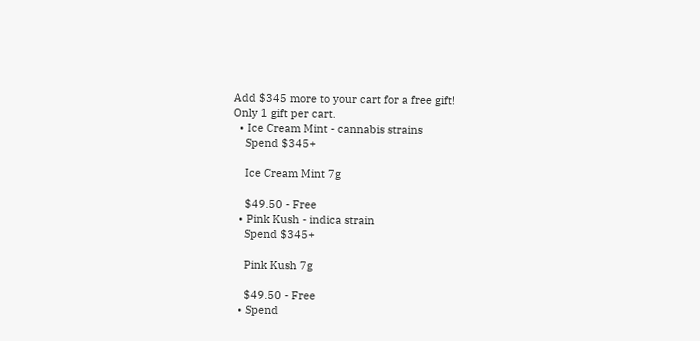Add $345 more to your cart for a free gift!
Only 1 gift per cart.
  • Ice Cream Mint - cannabis strains
    Spend $345+

    Ice Cream Mint 7g

    $49.50 - Free
  • Pink Kush - indica strain
    Spend $345+

    Pink Kush 7g

    $49.50 - Free
  • Spend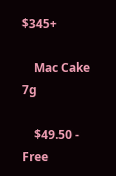$345+

    Mac Cake 7g

    $49.50 - Free